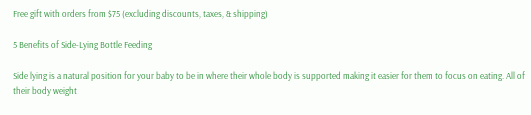Free gift with orders from $75 (excluding discounts, taxes, & shipping)

5 Benefits of Side-Lying Bottle Feeding

Side lying is a natural position for your baby to be in where their whole body is supported making it easier for them to focus on eating. All of their body weight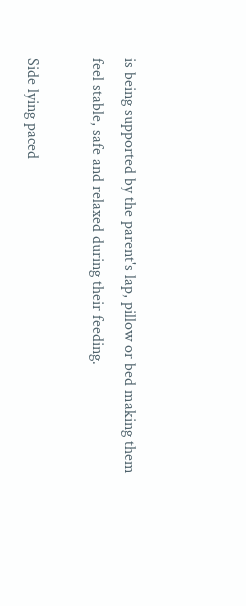is being supported by the parent's lap, pillow or bed making them feel stable, safe and relaxed during their feeding.

Side lying paced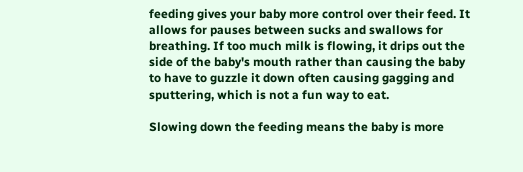feeding gives your baby more control over their feed. It allows for pauses between sucks and swallows for breathing. If too much milk is flowing, it drips out the side of the baby's mouth rather than causing the baby to have to guzzle it down often causing gagging and sputtering, which is not a fun way to eat.

Slowing down the feeding means the baby is more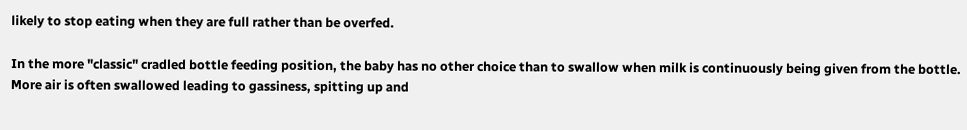likely to stop eating when they are full rather than be overfed.

In the more "classic" cradled bottle feeding position, the baby has no other choice than to swallow when milk is continuously being given from the bottle. More air is often swallowed leading to gassiness, spitting up and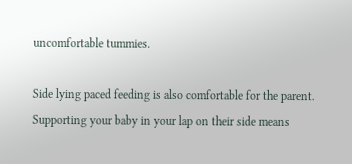uncomfortable tummies.

Side lying paced feeding is also comfortable for the parent. Supporting your baby in your lap on their side means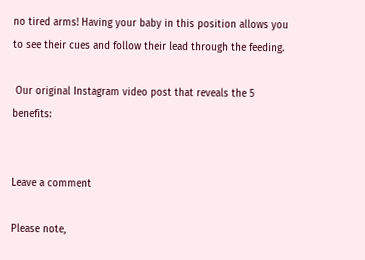no tired arms! Having your baby in this position allows you to see their cues and follow their lead through the feeding.

 Our original Instagram video post that reveals the 5 benefits:


Leave a comment

Please note,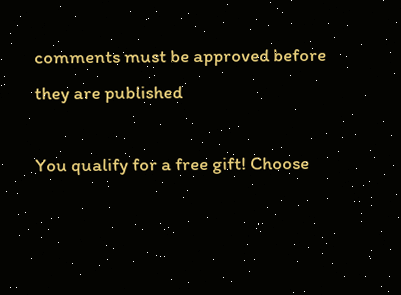comments must be approved before they are published

You qualify for a free gift! Choose